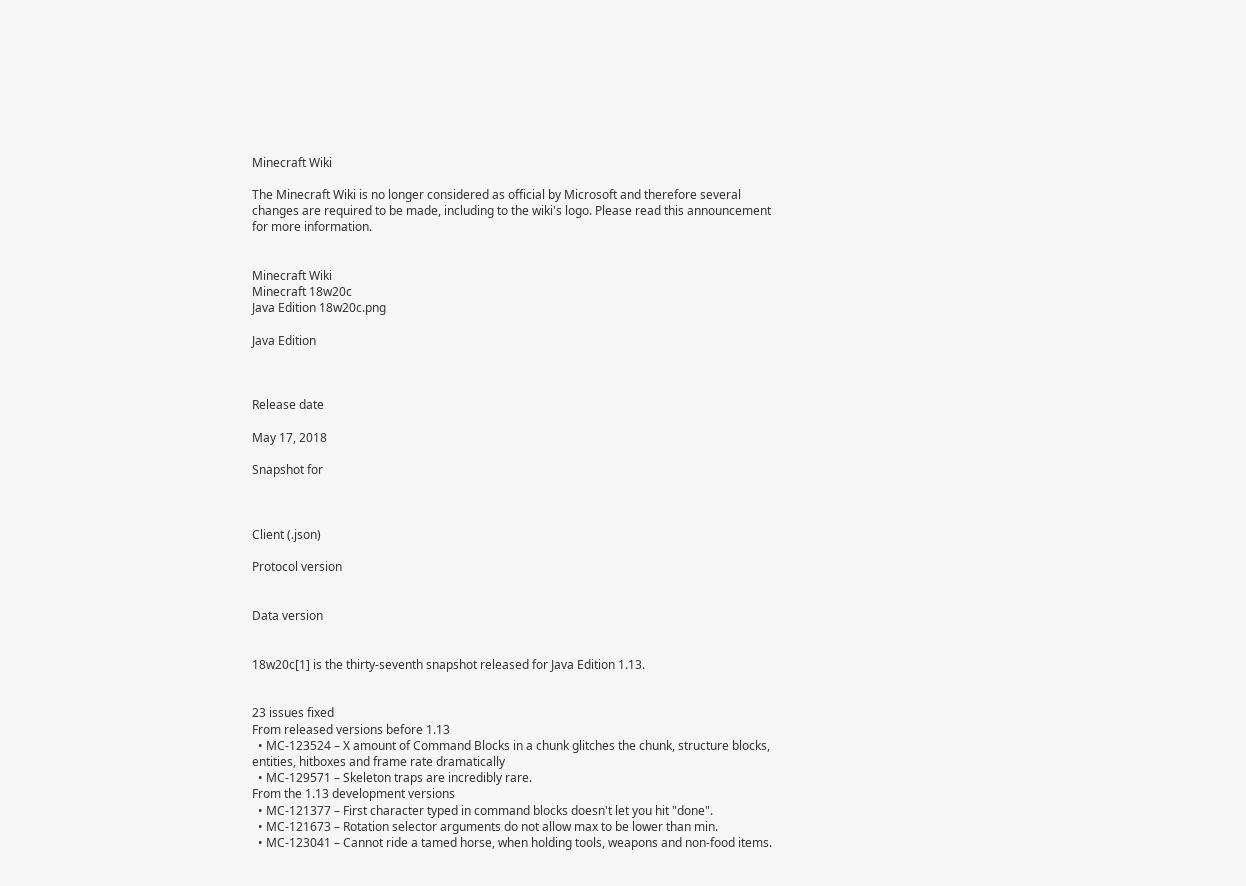Minecraft Wiki

The Minecraft Wiki is no longer considered as official by Microsoft and therefore several changes are required to be made, including to the wiki's logo. Please read this announcement for more information.


Minecraft Wiki
Minecraft 18w20c
Java Edition 18w20c.png

Java Edition



Release date

May 17, 2018

Snapshot for



Client (.json)

Protocol version


Data version


18w20c[1] is the thirty-seventh snapshot released for Java Edition 1.13.


23 issues fixed
From released versions before 1.13
  • MC-123524 – X amount of Command Blocks in a chunk glitches the chunk, structure blocks, entities, hitboxes and frame rate dramatically
  • MC-129571 – Skeleton traps are incredibly rare.
From the 1.13 development versions
  • MC-121377 – First character typed in command blocks doesn't let you hit "done".
  • MC-121673 – Rotation selector arguments do not allow max to be lower than min.
  • MC-123041 – Cannot ride a tamed horse, when holding tools, weapons and non-food items.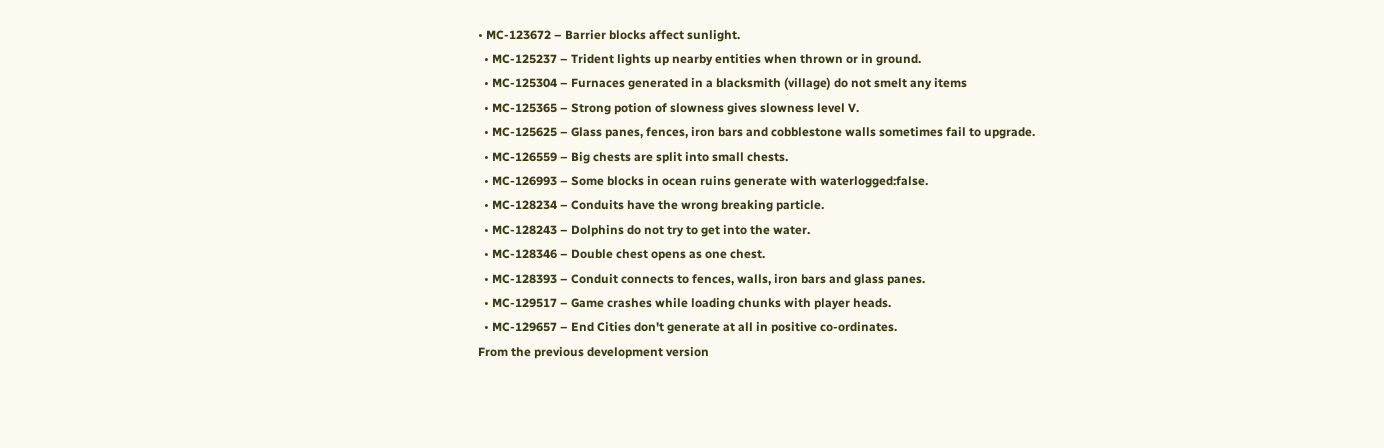• MC-123672 – Barrier blocks affect sunlight.
  • MC-125237 – Trident lights up nearby entities when thrown or in ground.
  • MC-125304 – Furnaces generated in a blacksmith (village) do not smelt any items
  • MC-125365 – Strong potion of slowness gives slowness level V.
  • MC-125625 – Glass panes, fences, iron bars and cobblestone walls sometimes fail to upgrade.
  • MC-126559 – Big chests are split into small chests.
  • MC-126993 – Some blocks in ocean ruins generate with waterlogged:false.
  • MC-128234 – Conduits have the wrong breaking particle.
  • MC-128243 – Dolphins do not try to get into the water.
  • MC-128346 – Double chest opens as one chest.
  • MC-128393 – Conduit connects to fences, walls, iron bars and glass panes.
  • MC-129517 – Game crashes while loading chunks with player heads.
  • MC-129657 – End Cities don't generate at all in positive co-ordinates.
From the previous development version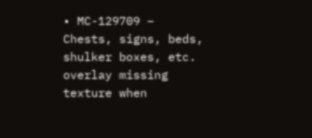• MC-129709 – Chests, signs, beds, shulker boxes, etc. overlay missing texture when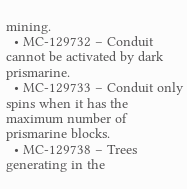mining.
  • MC-129732 – Conduit cannot be activated by dark prismarine.
  • MC-129733 – Conduit only spins when it has the maximum number of prismarine blocks.
  • MC-129738 – Trees generating in the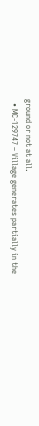ground or not at all.
  • MC-129747 – Village generates partially in the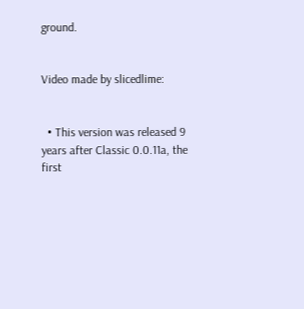ground.


Video made by slicedlime:


  • This version was released 9 years after Classic 0.0.11a, the first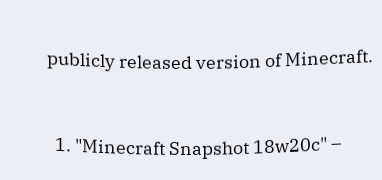publicly released version of Minecraft.


  1. "Minecraft Snapshot 18w20c" –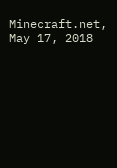Minecraft.net, May 17, 2018